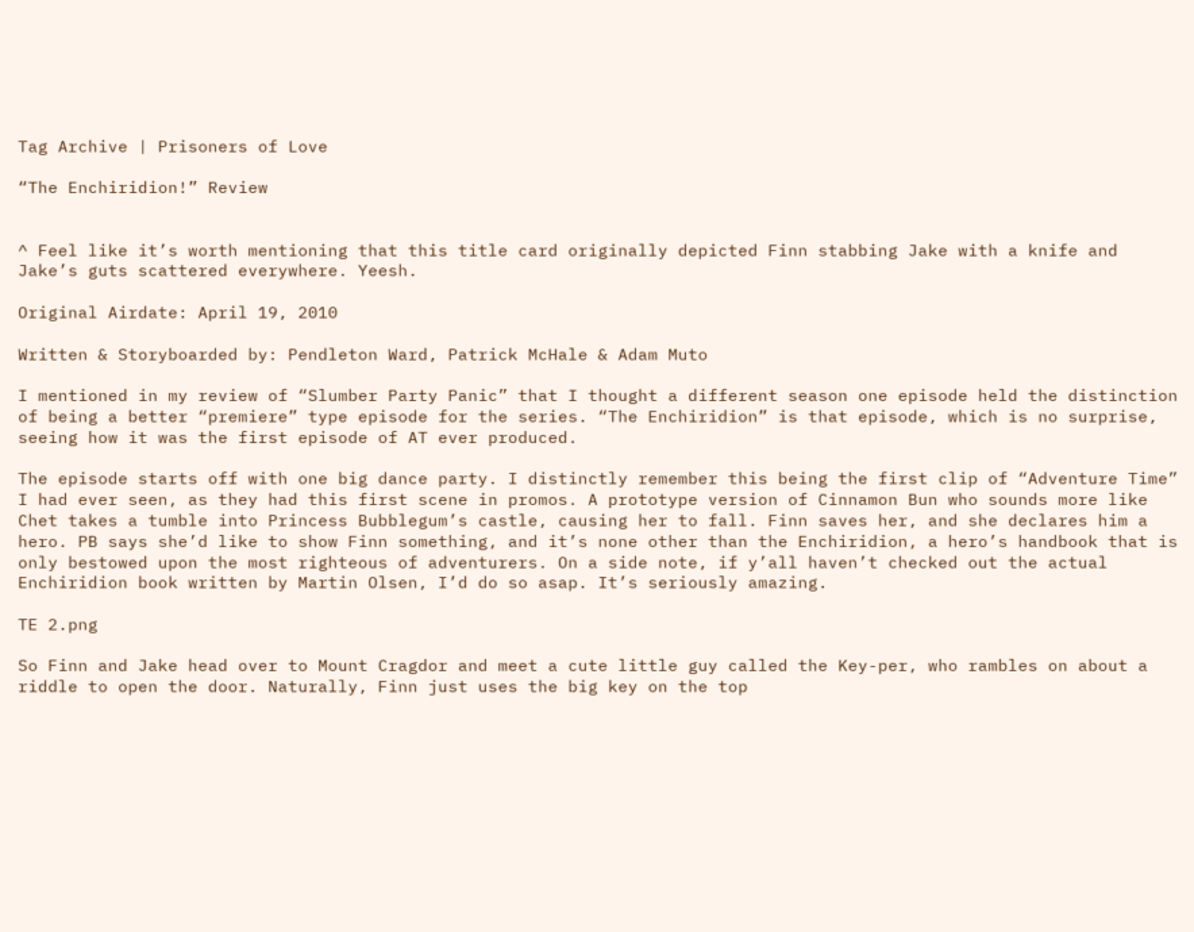Tag Archive | Prisoners of Love

“The Enchiridion!” Review


^ Feel like it’s worth mentioning that this title card originally depicted Finn stabbing Jake with a knife and Jake’s guts scattered everywhere. Yeesh.

Original Airdate: April 19, 2010

Written & Storyboarded by: Pendleton Ward, Patrick McHale & Adam Muto

I mentioned in my review of “Slumber Party Panic” that I thought a different season one episode held the distinction of being a better “premiere” type episode for the series. “The Enchiridion” is that episode, which is no surprise, seeing how it was the first episode of AT ever produced.

The episode starts off with one big dance party. I distinctly remember this being the first clip of “Adventure Time” I had ever seen, as they had this first scene in promos. A prototype version of Cinnamon Bun who sounds more like Chet takes a tumble into Princess Bubblegum’s castle, causing her to fall. Finn saves her, and she declares him a hero. PB says she’d like to show Finn something, and it’s none other than the Enchiridion, a hero’s handbook that is only bestowed upon the most righteous of adventurers. On a side note, if y’all haven’t checked out the actual Enchiridion book written by Martin Olsen, I’d do so asap. It’s seriously amazing.

TE 2.png

So Finn and Jake head over to Mount Cragdor and meet a cute little guy called the Key-per, who rambles on about a riddle to open the door. Naturally, Finn just uses the big key on the top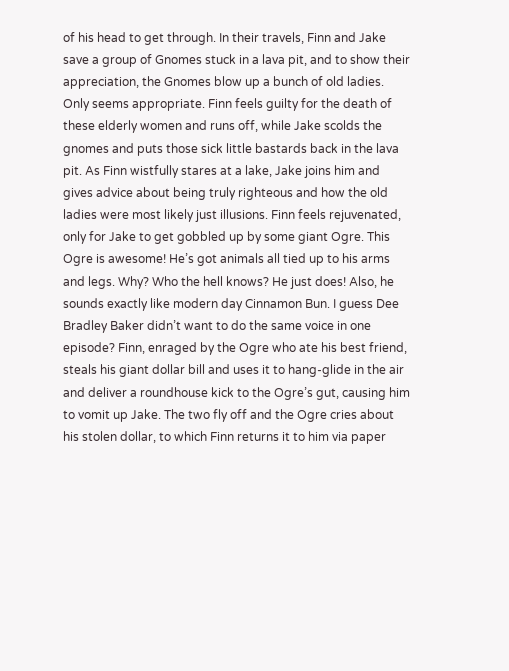of his head to get through. In their travels, Finn and Jake save a group of Gnomes stuck in a lava pit, and to show their appreciation, the Gnomes blow up a bunch of old ladies. Only seems appropriate. Finn feels guilty for the death of these elderly women and runs off, while Jake scolds the gnomes and puts those sick little bastards back in the lava pit. As Finn wistfully stares at a lake, Jake joins him and gives advice about being truly righteous and how the old ladies were most likely just illusions. Finn feels rejuvenated, only for Jake to get gobbled up by some giant Ogre. This Ogre is awesome! He’s got animals all tied up to his arms and legs. Why? Who the hell knows? He just does! Also, he sounds exactly like modern day Cinnamon Bun. I guess Dee Bradley Baker didn’t want to do the same voice in one episode? Finn, enraged by the Ogre who ate his best friend, steals his giant dollar bill and uses it to hang-glide in the air and deliver a roundhouse kick to the Ogre’s gut, causing him to vomit up Jake. The two fly off and the Ogre cries about his stolen dollar, to which Finn returns it to him via paper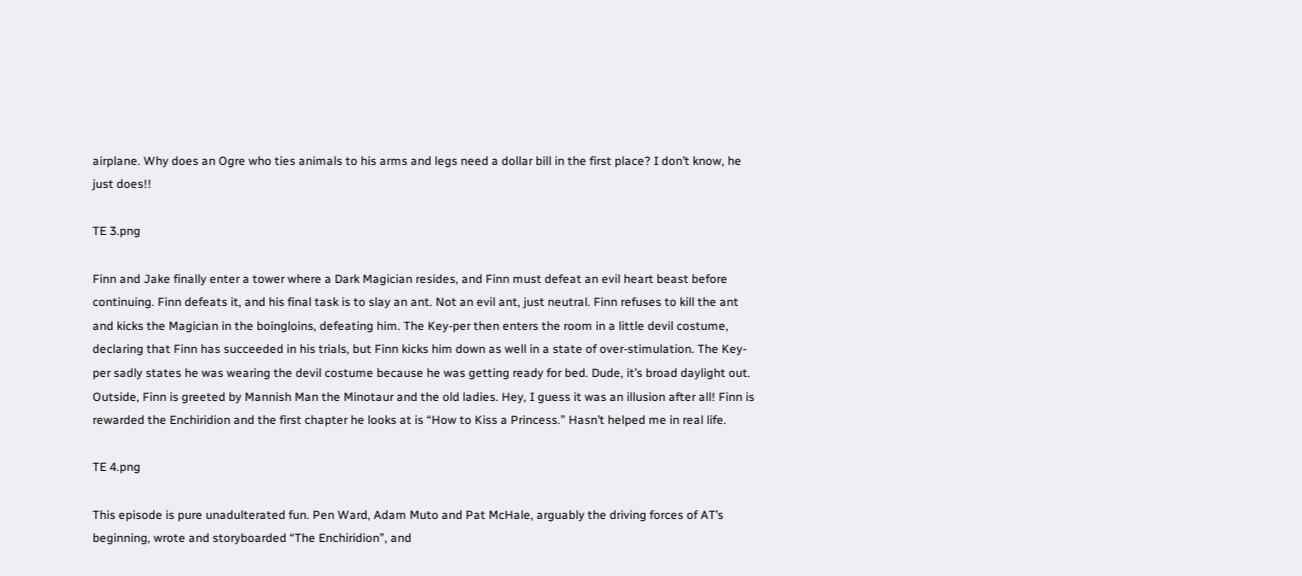airplane. Why does an Ogre who ties animals to his arms and legs need a dollar bill in the first place? I don’t know, he just does!!

TE 3.png

Finn and Jake finally enter a tower where a Dark Magician resides, and Finn must defeat an evil heart beast before continuing. Finn defeats it, and his final task is to slay an ant. Not an evil ant, just neutral. Finn refuses to kill the ant and kicks the Magician in the boingloins, defeating him. The Key-per then enters the room in a little devil costume, declaring that Finn has succeeded in his trials, but Finn kicks him down as well in a state of over-stimulation. The Key-per sadly states he was wearing the devil costume because he was getting ready for bed. Dude, it’s broad daylight out. Outside, Finn is greeted by Mannish Man the Minotaur and the old ladies. Hey, I guess it was an illusion after all! Finn is rewarded the Enchiridion and the first chapter he looks at is “How to Kiss a Princess.” Hasn’t helped me in real life.

TE 4.png

This episode is pure unadulterated fun. Pen Ward, Adam Muto and Pat McHale, arguably the driving forces of AT’s beginning, wrote and storyboarded “The Enchiridion”, and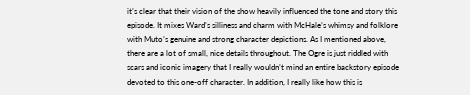it’s clear that their vision of the show heavily influenced the tone and story this episode. It mixes Ward’s silliness and charm with McHale’s whimsy and folklore with Muto’s genuine and strong character depictions. As I mentioned above, there are a lot of small, nice details throughout. The Ogre is just riddled with scars and iconic imagery that I really wouldn’t mind an entire backstory episode devoted to this one-off character. In addition, I really like how this is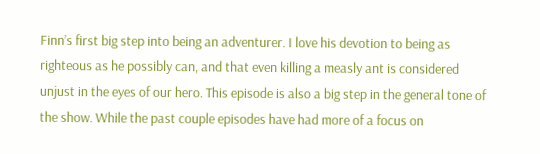Finn’s first big step into being an adventurer. I love his devotion to being as righteous as he possibly can, and that even killing a measly ant is considered unjust in the eyes of our hero. This episode is also a big step in the general tone of the show. While the past couple episodes have had more of a focus on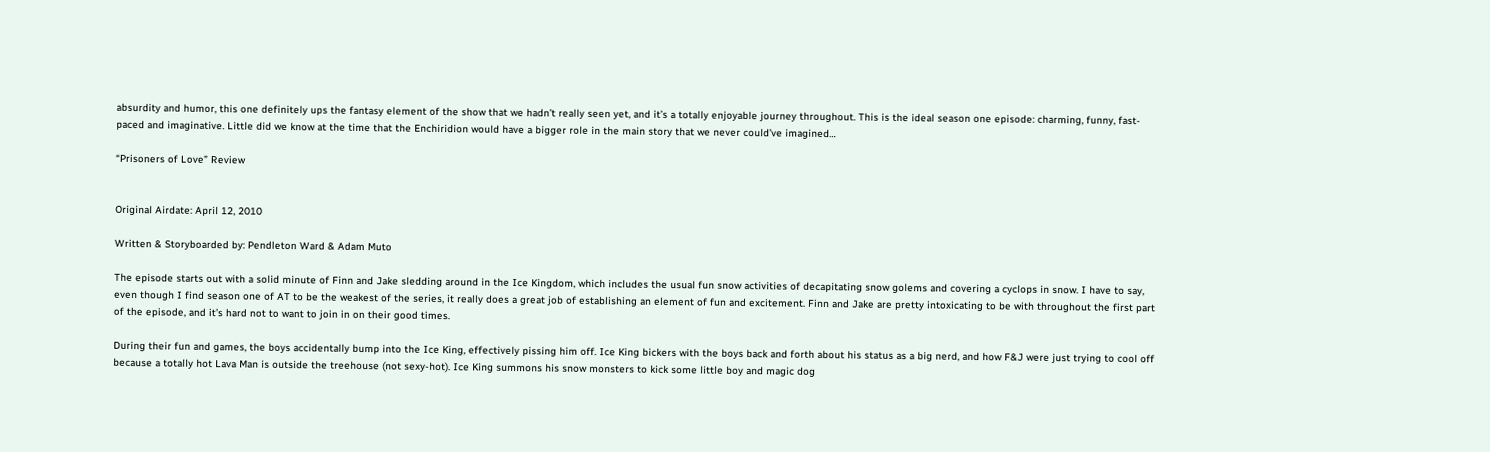absurdity and humor, this one definitely ups the fantasy element of the show that we hadn’t really seen yet, and it’s a totally enjoyable journey throughout. This is the ideal season one episode: charming, funny, fast-paced and imaginative. Little did we know at the time that the Enchiridion would have a bigger role in the main story that we never could’ve imagined…

“Prisoners of Love” Review


Original Airdate: April 12, 2010

Written & Storyboarded by: Pendleton Ward & Adam Muto

The episode starts out with a solid minute of Finn and Jake sledding around in the Ice Kingdom, which includes the usual fun snow activities of decapitating snow golems and covering a cyclops in snow. I have to say, even though I find season one of AT to be the weakest of the series, it really does a great job of establishing an element of fun and excitement. Finn and Jake are pretty intoxicating to be with throughout the first part of the episode, and it’s hard not to want to join in on their good times.

During their fun and games, the boys accidentally bump into the Ice King, effectively pissing him off. Ice King bickers with the boys back and forth about his status as a big nerd, and how F&J were just trying to cool off because a totally hot Lava Man is outside the treehouse (not sexy-hot). Ice King summons his snow monsters to kick some little boy and magic dog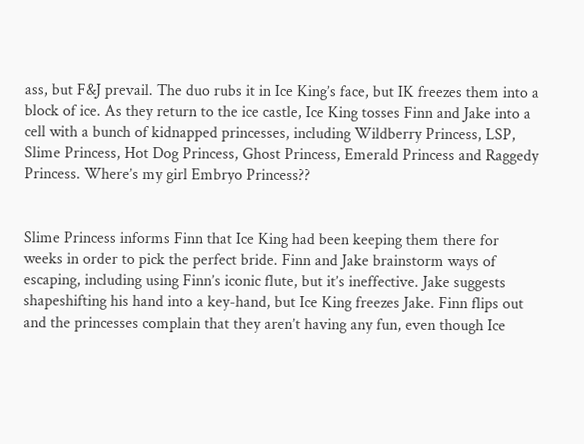ass, but F&J prevail. The duo rubs it in Ice King’s face, but IK freezes them into a block of ice. As they return to the ice castle, Ice King tosses Finn and Jake into a cell with a bunch of kidnapped princesses, including Wildberry Princess, LSP, Slime Princess, Hot Dog Princess, Ghost Princess, Emerald Princess and Raggedy Princess. Where’s my girl Embryo Princess??


Slime Princess informs Finn that Ice King had been keeping them there for weeks in order to pick the perfect bride. Finn and Jake brainstorm ways of escaping, including using Finn’s iconic flute, but it’s ineffective. Jake suggests shapeshifting his hand into a key-hand, but Ice King freezes Jake. Finn flips out and the princesses complain that they aren’t having any fun, even though Ice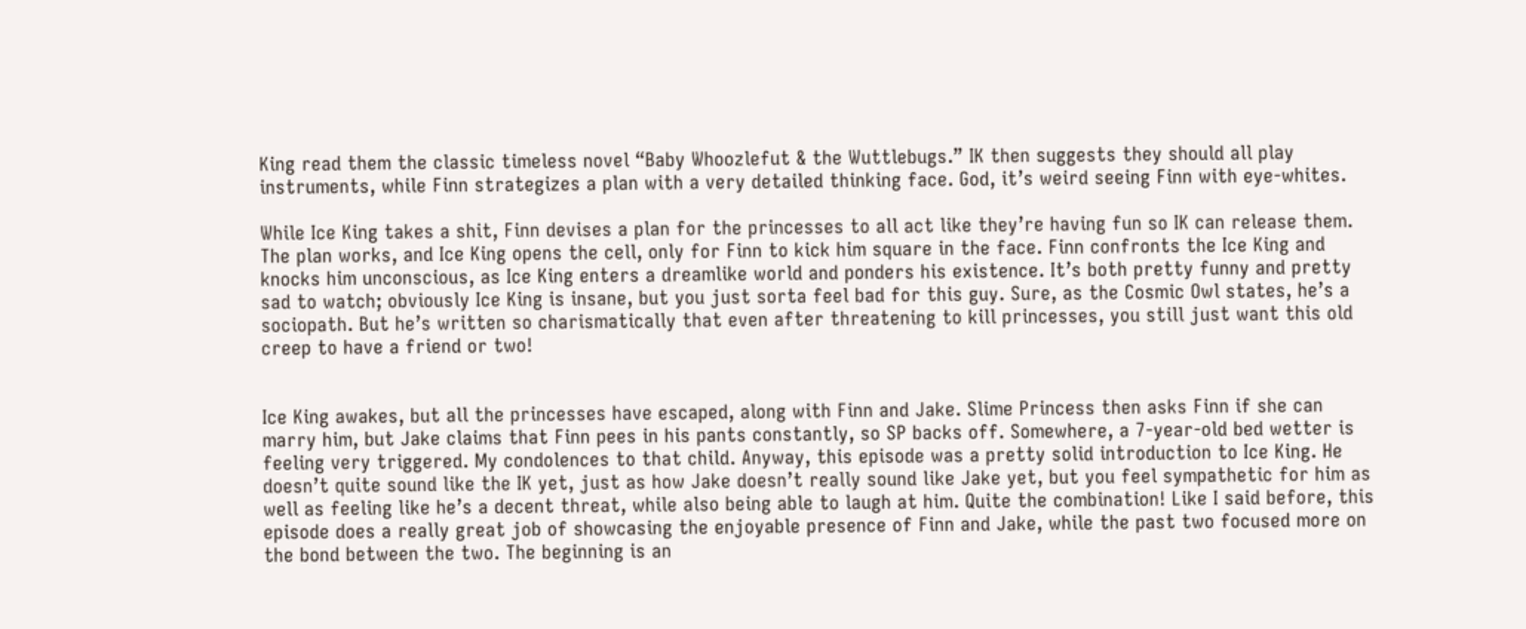King read them the classic timeless novel “Baby Whoozlefut & the Wuttlebugs.” IK then suggests they should all play instruments, while Finn strategizes a plan with a very detailed thinking face. God, it’s weird seeing Finn with eye-whites.

While Ice King takes a shit, Finn devises a plan for the princesses to all act like they’re having fun so IK can release them. The plan works, and Ice King opens the cell, only for Finn to kick him square in the face. Finn confronts the Ice King and knocks him unconscious, as Ice King enters a dreamlike world and ponders his existence. It’s both pretty funny and pretty sad to watch; obviously Ice King is insane, but you just sorta feel bad for this guy. Sure, as the Cosmic Owl states, he’s a sociopath. But he’s written so charismatically that even after threatening to kill princesses, you still just want this old creep to have a friend or two!


Ice King awakes, but all the princesses have escaped, along with Finn and Jake. Slime Princess then asks Finn if she can marry him, but Jake claims that Finn pees in his pants constantly, so SP backs off. Somewhere, a 7-year-old bed wetter is feeling very triggered. My condolences to that child. Anyway, this episode was a pretty solid introduction to Ice King. He doesn’t quite sound like the IK yet, just as how Jake doesn’t really sound like Jake yet, but you feel sympathetic for him as well as feeling like he’s a decent threat, while also being able to laugh at him. Quite the combination! Like I said before, this episode does a really great job of showcasing the enjoyable presence of Finn and Jake, while the past two focused more on the bond between the two. The beginning is an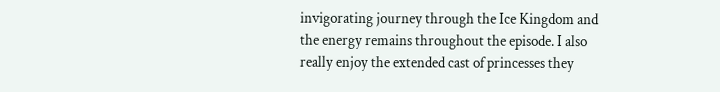invigorating journey through the Ice Kingdom and the energy remains throughout the episode. I also really enjoy the extended cast of princesses they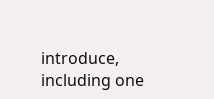introduce, including one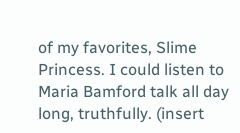of my favorites, Slime Princess. I could listen to Maria Bamford talk all day long, truthfully. (insert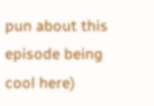pun about this episode being cool here)